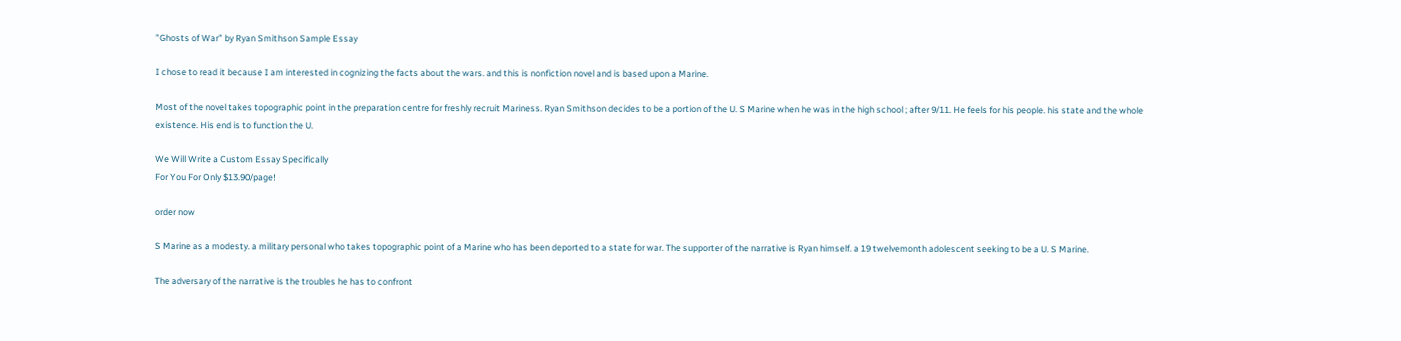”Ghosts of War” by Ryan Smithson Sample Essay

I chose to read it because I am interested in cognizing the facts about the wars. and this is nonfiction novel and is based upon a Marine.

Most of the novel takes topographic point in the preparation centre for freshly recruit Mariness. Ryan Smithson decides to be a portion of the U. S Marine when he was in the high school ; after 9/11. He feels for his people. his state and the whole existence. His end is to function the U.

We Will Write a Custom Essay Specifically
For You For Only $13.90/page!

order now

S Marine as a modesty. a military personal who takes topographic point of a Marine who has been deported to a state for war. The supporter of the narrative is Ryan himself. a 19 twelvemonth adolescent seeking to be a U. S Marine.

The adversary of the narrative is the troubles he has to confront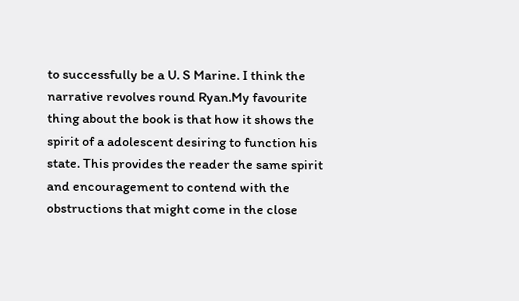to successfully be a U. S Marine. I think the narrative revolves round Ryan.My favourite thing about the book is that how it shows the spirit of a adolescent desiring to function his state. This provides the reader the same spirit and encouragement to contend with the obstructions that might come in the close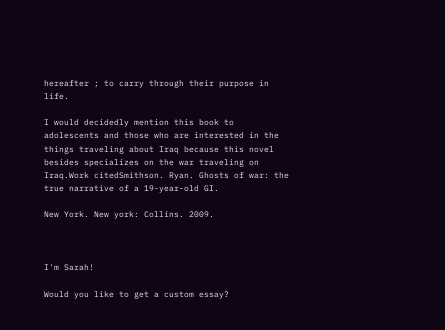hereafter ; to carry through their purpose in life.

I would decidedly mention this book to adolescents and those who are interested in the things traveling about Iraq because this novel besides specializes on the war traveling on Iraq.Work citedSmithson. Ryan. Ghosts of war: the true narrative of a 19-year-old GI.

New York. New york: Collins. 2009.



I'm Sarah!

Would you like to get a custom essay?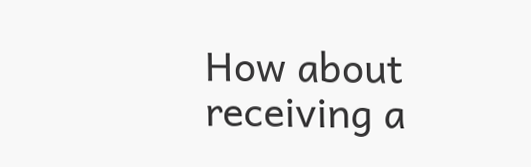How about receiving a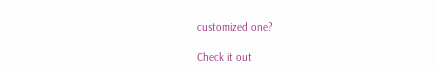customized one?

Check it out